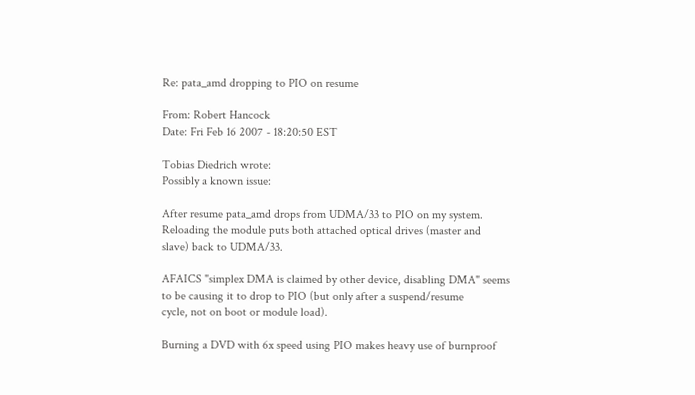Re: pata_amd dropping to PIO on resume

From: Robert Hancock
Date: Fri Feb 16 2007 - 18:20:50 EST

Tobias Diedrich wrote:
Possibly a known issue:

After resume pata_amd drops from UDMA/33 to PIO on my system.
Reloading the module puts both attached optical drives (master and
slave) back to UDMA/33.

AFAICS "simplex DMA is claimed by other device, disabling DMA" seems
to be causing it to drop to PIO (but only after a suspend/resume
cycle, not on boot or module load).

Burning a DVD with 6x speed using PIO makes heavy use of burnproof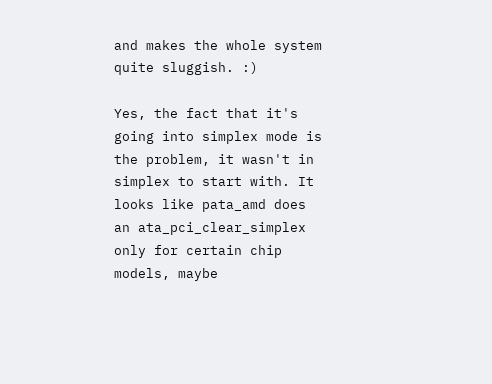and makes the whole system quite sluggish. :)

Yes, the fact that it's going into simplex mode is the problem, it wasn't in simplex to start with. It looks like pata_amd does an ata_pci_clear_simplex only for certain chip models, maybe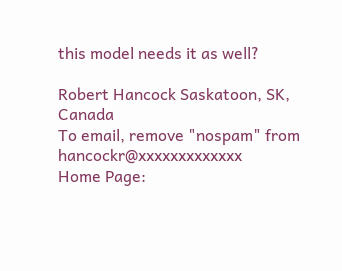this model needs it as well?

Robert Hancock Saskatoon, SK, Canada
To email, remove "nospam" from hancockr@xxxxxxxxxxxxx
Home Page: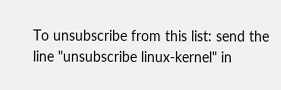To unsubscribe from this list: send the line "unsubscribe linux-kernel" in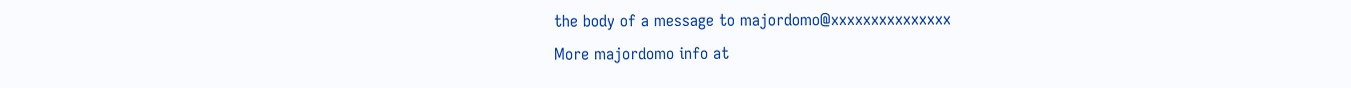the body of a message to majordomo@xxxxxxxxxxxxxxx
More majordomo info at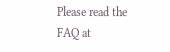Please read the FAQ at